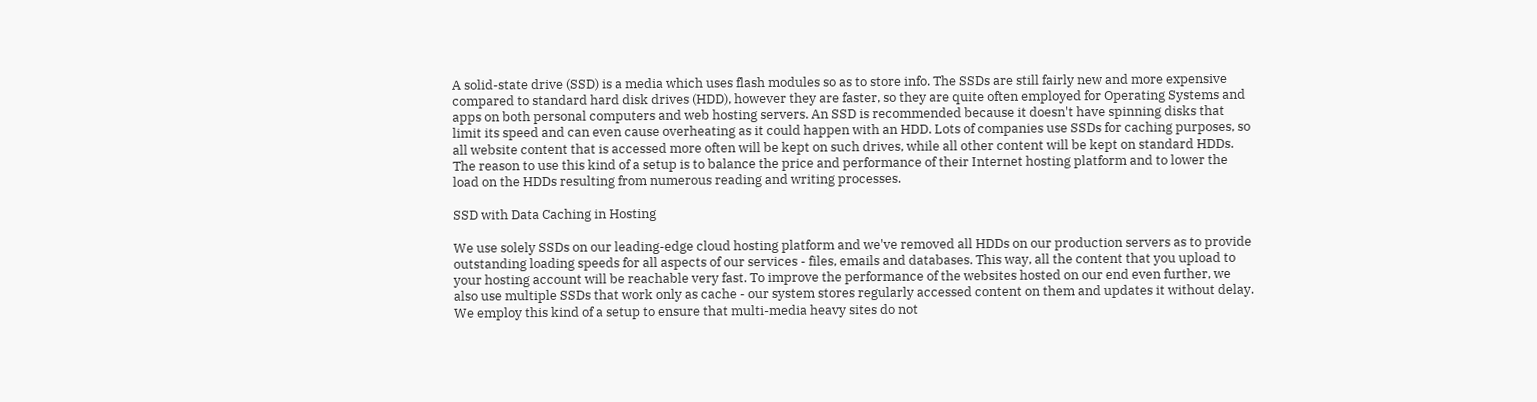A solid-state drive (SSD) is a media which uses flash modules so as to store info. The SSDs are still fairly new and more expensive compared to standard hard disk drives (HDD), however they are faster, so they are quite often employed for Operating Systems and apps on both personal computers and web hosting servers. An SSD is recommended because it doesn't have spinning disks that limit its speed and can even cause overheating as it could happen with an HDD. Lots of companies use SSDs for caching purposes, so all website content that is accessed more often will be kept on such drives, while all other content will be kept on standard HDDs. The reason to use this kind of a setup is to balance the price and performance of their Internet hosting platform and to lower the load on the HDDs resulting from numerous reading and writing processes.

SSD with Data Caching in Hosting

We use solely SSDs on our leading-edge cloud hosting platform and we've removed all HDDs on our production servers as to provide outstanding loading speeds for all aspects of our services - files, emails and databases. This way, all the content that you upload to your hosting account will be reachable very fast. To improve the performance of the websites hosted on our end even further, we also use multiple SSDs that work only as cache - our system stores regularly accessed content on them and updates it without delay. We employ this kind of a setup to ensure that multi-media heavy sites do not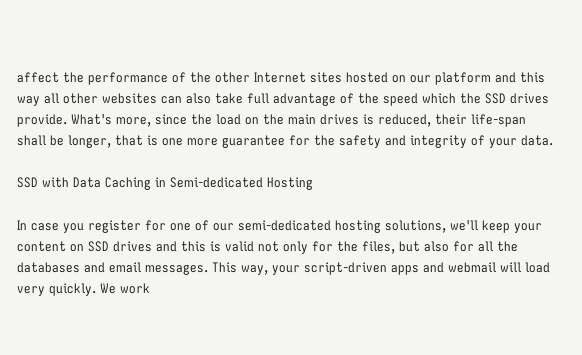affect the performance of the other Internet sites hosted on our platform and this way all other websites can also take full advantage of the speed which the SSD drives provide. What's more, since the load on the main drives is reduced, their life-span shall be longer, that is one more guarantee for the safety and integrity of your data.

SSD with Data Caching in Semi-dedicated Hosting

In case you register for one of our semi-dedicated hosting solutions, we'll keep your content on SSD drives and this is valid not only for the files, but also for all the databases and email messages. This way, your script-driven apps and webmail will load very quickly. We work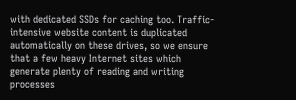with dedicated SSDs for caching too. Traffic-intensive website content is duplicated automatically on these drives, so we ensure that a few heavy Internet sites which generate plenty of reading and writing processes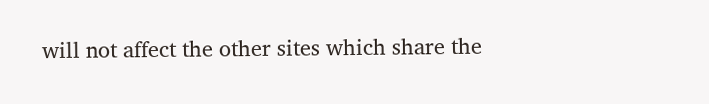will not affect the other sites which share the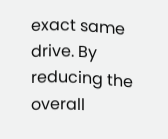exact same drive. By reducing the overall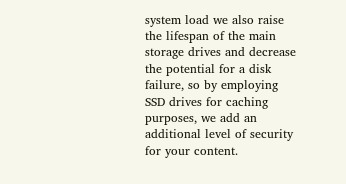system load we also raise the lifespan of the main storage drives and decrease the potential for a disk failure, so by employing SSD drives for caching purposes, we add an additional level of security for your content.